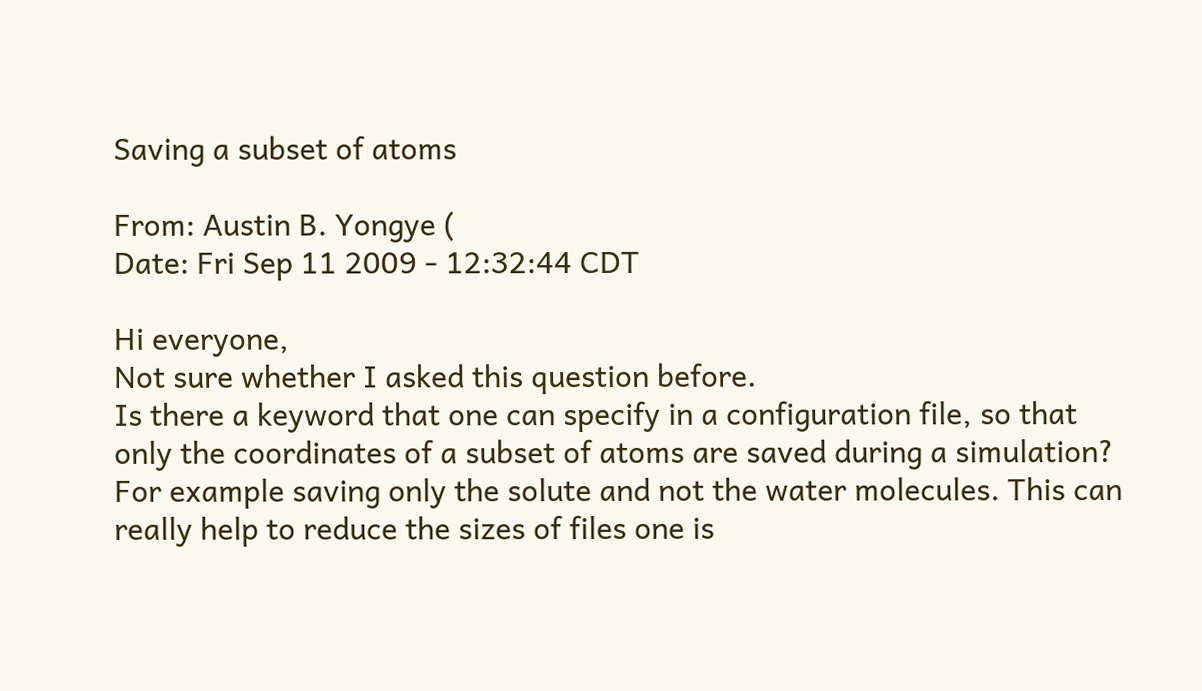Saving a subset of atoms

From: Austin B. Yongye (
Date: Fri Sep 11 2009 - 12:32:44 CDT

Hi everyone,
Not sure whether I asked this question before.
Is there a keyword that one can specify in a configuration file, so that only the coordinates of a subset of atoms are saved during a simulation? For example saving only the solute and not the water molecules. This can really help to reduce the sizes of files one is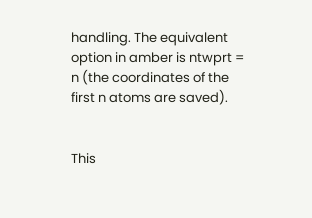handling. The equivalent option in amber is ntwprt = n (the coordinates of the first n atoms are saved).


This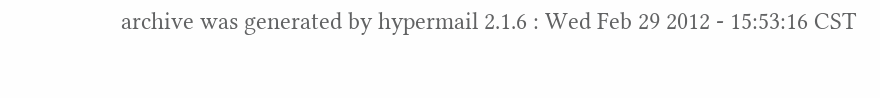archive was generated by hypermail 2.1.6 : Wed Feb 29 2012 - 15:53:16 CST